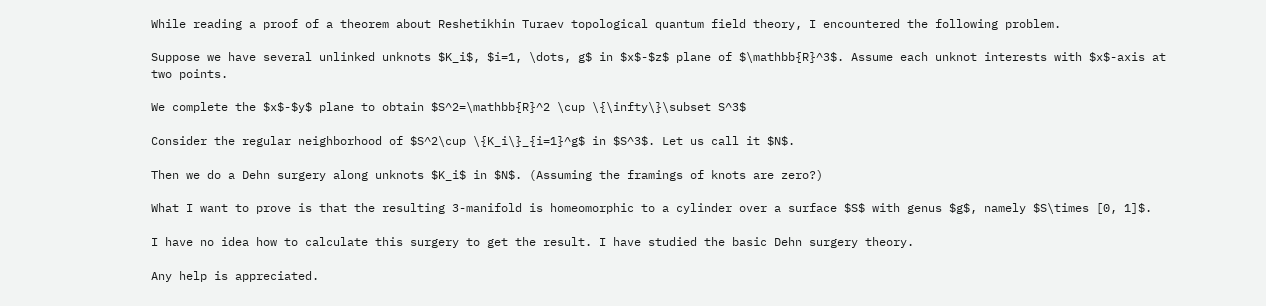While reading a proof of a theorem about Reshetikhin Turaev topological quantum field theory, I encountered the following problem.

Suppose we have several unlinked unknots $K_i$, $i=1, \dots, g$ in $x$-$z$ plane of $\mathbb{R}^3$. Assume each unknot interests with $x$-axis at two points.

We complete the $x$-$y$ plane to obtain $S^2=\mathbb{R}^2 \cup \{\infty\}\subset S^3$

Consider the regular neighborhood of $S^2\cup \{K_i\}_{i=1}^g$ in $S^3$. Let us call it $N$.

Then we do a Dehn surgery along unknots $K_i$ in $N$. (Assuming the framings of knots are zero?)

What I want to prove is that the resulting 3-manifold is homeomorphic to a cylinder over a surface $S$ with genus $g$, namely $S\times [0, 1]$.

I have no idea how to calculate this surgery to get the result. I have studied the basic Dehn surgery theory.

Any help is appreciated.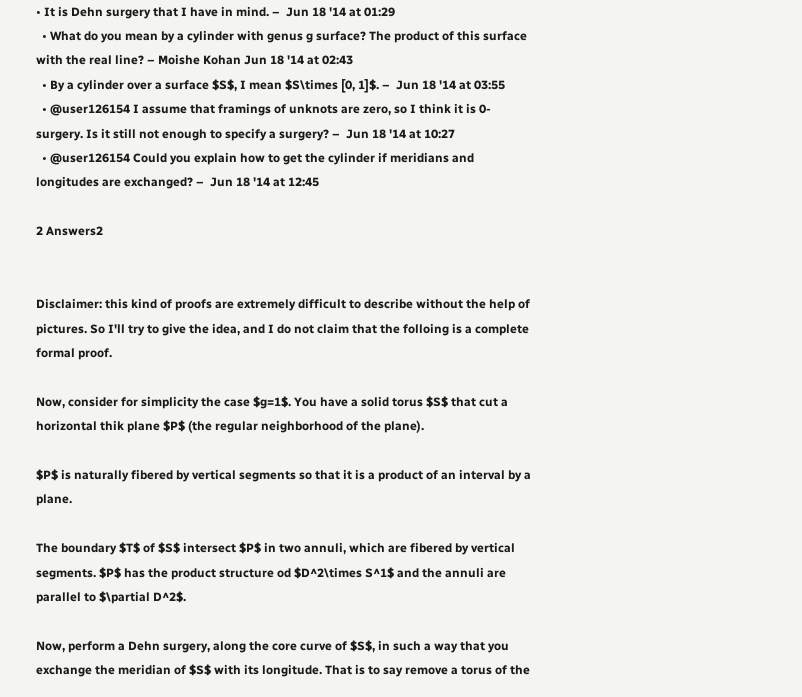• It is Dehn surgery that I have in mind. –  Jun 18 '14 at 01:29
  • What do you mean by a cylinder with genus g surface? The product of this surface with the real line? – Moishe Kohan Jun 18 '14 at 02:43
  • By a cylinder over a surface $S$, I mean $S\times [0, 1]$. –  Jun 18 '14 at 03:55
  • @user126154 I assume that framings of unknots are zero, so I think it is 0-surgery. Is it still not enough to specify a surgery? –  Jun 18 '14 at 10:27
  • @user126154 Could you explain how to get the cylinder if meridians and longitudes are exchanged? –  Jun 18 '14 at 12:45

2 Answers2


Disclaimer: this kind of proofs are extremely difficult to describe without the help of pictures. So I'll try to give the idea, and I do not claim that the folloing is a complete formal proof.

Now, consider for simplicity the case $g=1$. You have a solid torus $S$ that cut a horizontal thik plane $P$ (the regular neighborhood of the plane).

$P$ is naturally fibered by vertical segments so that it is a product of an interval by a plane.

The boundary $T$ of $S$ intersect $P$ in two annuli, which are fibered by vertical segments. $P$ has the product structure od $D^2\times S^1$ and the annuli are parallel to $\partial D^2$.

Now, perform a Dehn surgery, along the core curve of $S$, in such a way that you exchange the meridian of $S$ with its longitude. That is to say remove a torus of the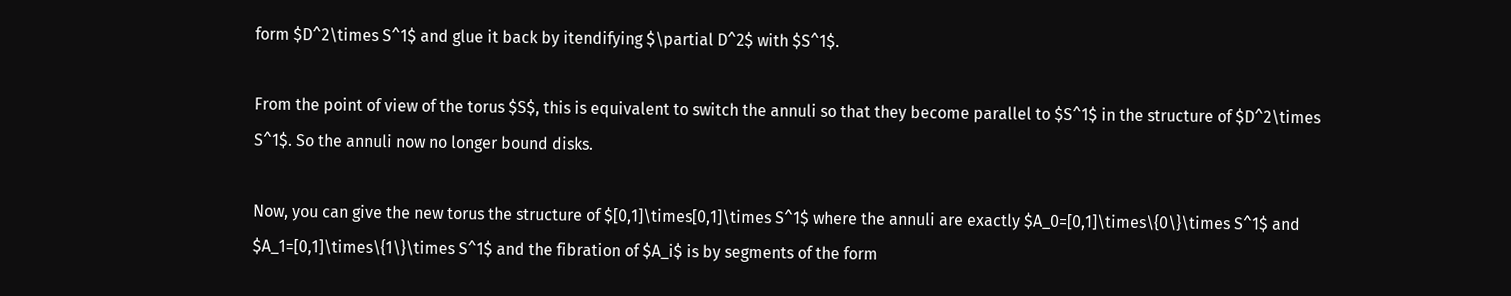form $D^2\times S^1$ and glue it back by itendifying $\partial D^2$ with $S^1$.

From the point of view of the torus $S$, this is equivalent to switch the annuli so that they become parallel to $S^1$ in the structure of $D^2\times S^1$. So the annuli now no longer bound disks.

Now, you can give the new torus the structure of $[0,1]\times[0,1]\times S^1$ where the annuli are exactly $A_0=[0,1]\times\{0\}\times S^1$ and $A_1=[0,1]\times\{1\}\times S^1$ and the fibration of $A_i$ is by segments of the form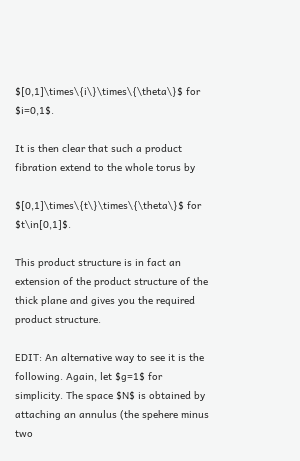$[0,1]\times\{i\}\times\{\theta\}$ for $i=0,1$.

It is then clear that such a product fibration extend to the whole torus by

$[0,1]\times\{t\}\times\{\theta\}$ for $t\in[0,1]$.

This product structure is in fact an extension of the product structure of the thick plane and gives you the required product structure.

EDIT: An alternative way to see it is the following. Again, let $g=1$ for simplicity. The space $N$ is obtained by attaching an annulus (the spehere minus two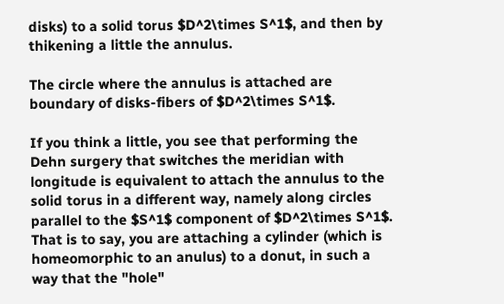disks) to a solid torus $D^2\times S^1$, and then by thikening a little the annulus.

The circle where the annulus is attached are boundary of disks-fibers of $D^2\times S^1$.

If you think a little, you see that performing the Dehn surgery that switches the meridian with longitude is equivalent to attach the annulus to the solid torus in a different way, namely along circles parallel to the $S^1$ component of $D^2\times S^1$. That is to say, you are attaching a cylinder (which is homeomorphic to an anulus) to a donut, in such a way that the "hole"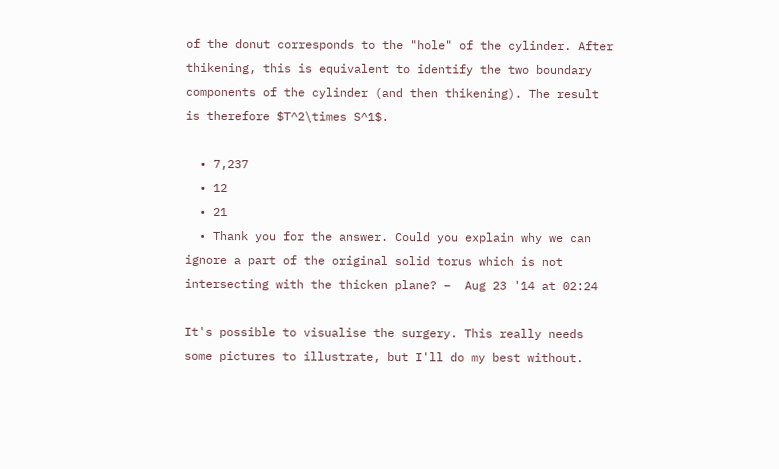of the donut corresponds to the "hole" of the cylinder. After thikening, this is equivalent to identify the two boundary components of the cylinder (and then thikening). The result is therefore $T^2\times S^1$.

  • 7,237
  • 12
  • 21
  • Thank you for the answer. Could you explain why we can ignore a part of the original solid torus which is not intersecting with the thicken plane? –  Aug 23 '14 at 02:24

It's possible to visualise the surgery. This really needs some pictures to illustrate, but I'll do my best without.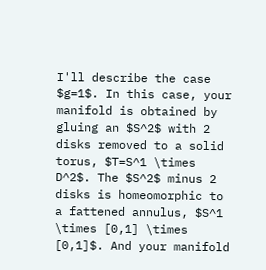I'll describe the case $g=1$. In this case, your manifold is obtained by gluing an $S^2$ with 2 disks removed to a solid torus, $T=S^1 \times D^2$. The $S^2$ minus 2 disks is homeomorphic to a fattened annulus, $S^1 \times [0,1] \times [0,1]$. And your manifold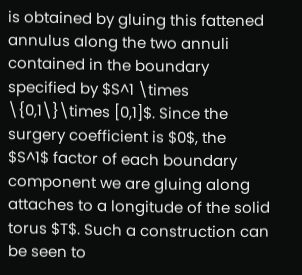is obtained by gluing this fattened annulus along the two annuli contained in the boundary specified by $S^1 \times \{0,1\}\times [0,1]$. Since the surgery coefficient is $0$, the $S^1$ factor of each boundary component we are gluing along attaches to a longitude of the solid torus $T$. Such a construction can be seen to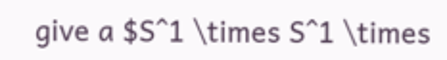give a $S^1 \times S^1 \times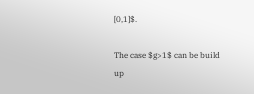[0,1]$.

The case $g>1$ can be build up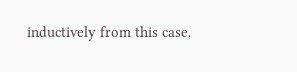inductively from this case.